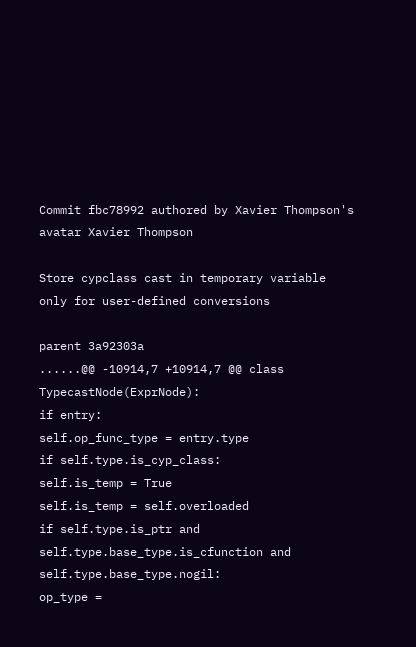Commit fbc78992 authored by Xavier Thompson's avatar Xavier Thompson

Store cypclass cast in temporary variable only for user-defined conversions

parent 3a92303a
......@@ -10914,7 +10914,7 @@ class TypecastNode(ExprNode):
if entry:
self.op_func_type = entry.type
if self.type.is_cyp_class:
self.is_temp = True
self.is_temp = self.overloaded
if self.type.is_ptr and self.type.base_type.is_cfunction and self.type.base_type.nogil:
op_type =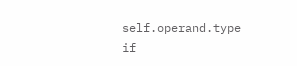self.operand.type
if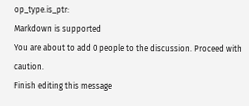op_type.is_ptr:
Markdown is supported
You are about to add 0 people to the discussion. Proceed with caution.
Finish editing this message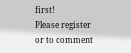first!
Please register or to comment